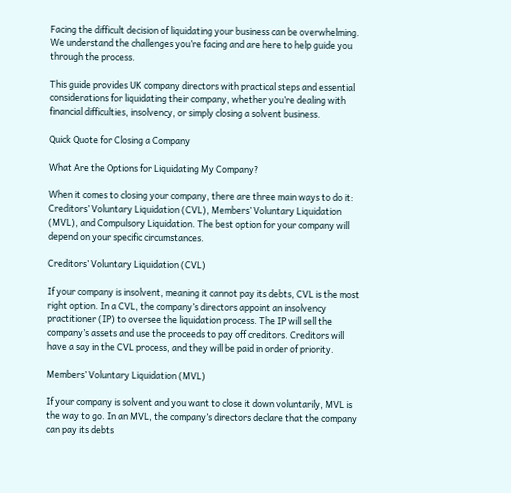Facing the difficult decision of liquidating your business can be overwhelming. We understand the challenges you’re facing and are here to help guide you through the process.

This guide provides UK company directors with practical steps and essential considerations for liquidating their company, whether you’re dealing with financial difficulties, insolvency, or simply closing a solvent business.

Quick Quote for Closing a Company

What Are the Options for Liquidating My Company?

When it comes to closing your company, there are three main ways to do it: Creditors’ Voluntary Liquidation (CVL), Members’ Voluntary Liquidation (MVL), and Compulsory Liquidation. The best option for your company will depend on your specific circumstances.

Creditors’ Voluntary Liquidation (CVL)

If your company is insolvent, meaning it cannot pay its debts, CVL is the most right option. In a CVL, the company’s directors appoint an insolvency practitioner (IP) to oversee the liquidation process. The IP will sell the company’s assets and use the proceeds to pay off creditors. Creditors will have a say in the CVL process, and they will be paid in order of priority.

Members’ Voluntary Liquidation (MVL)

If your company is solvent and you want to close it down voluntarily, MVL is the way to go. In an MVL, the company’s directors declare that the company can pay its debts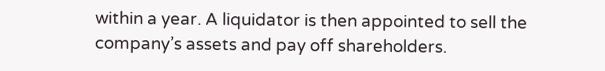within a year. A liquidator is then appointed to sell the company’s assets and pay off shareholders.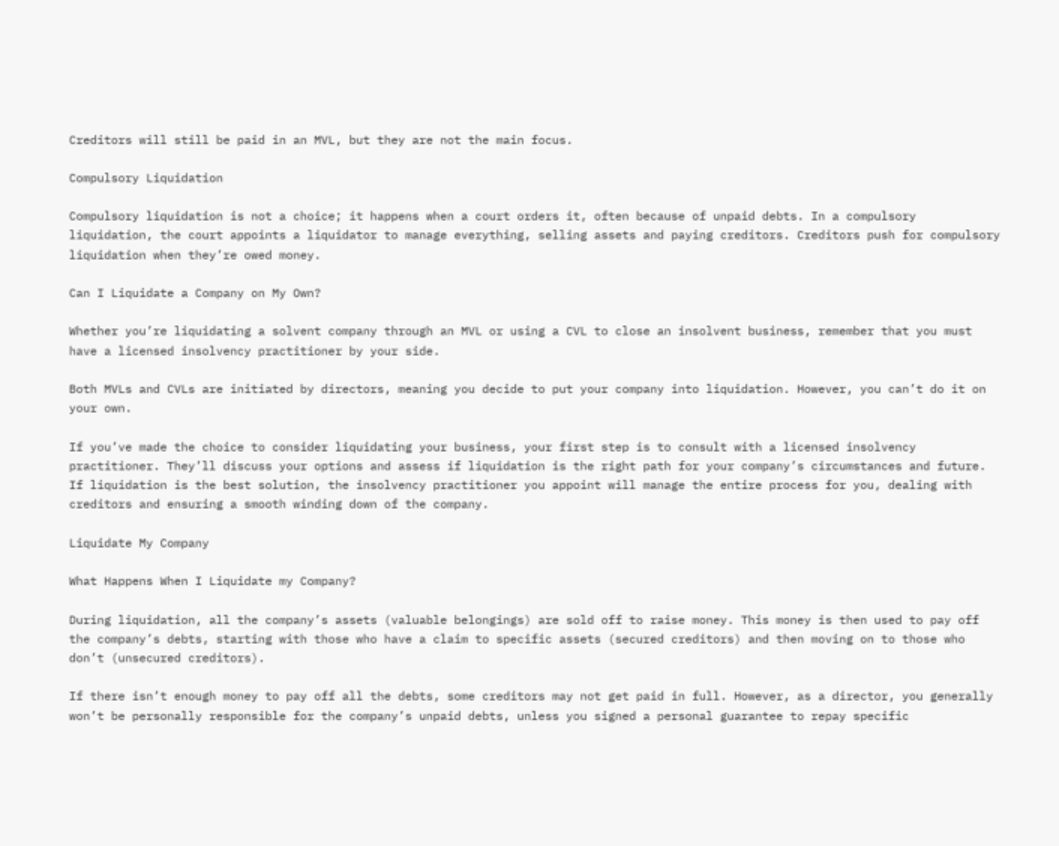Creditors will still be paid in an MVL, but they are not the main focus.

Compulsory Liquidation

Compulsory liquidation is not a choice; it happens when a court orders it, often because of unpaid debts. In a compulsory liquidation, the court appoints a liquidator to manage everything, selling assets and paying creditors. Creditors push for compulsory liquidation when they’re owed money.

Can I Liquidate a Company on My Own?

Whether you’re liquidating a solvent company through an MVL or using a CVL to close an insolvent business, remember that you must have a licensed insolvency practitioner by your side.

Both MVLs and CVLs are initiated by directors, meaning you decide to put your company into liquidation. However, you can’t do it on your own.

If you’ve made the choice to consider liquidating your business, your first step is to consult with a licensed insolvency practitioner. They’ll discuss your options and assess if liquidation is the right path for your company’s circumstances and future. If liquidation is the best solution, the insolvency practitioner you appoint will manage the entire process for you, dealing with creditors and ensuring a smooth winding down of the company.

Liquidate My Company

What Happens When I Liquidate my Company?

During liquidation, all the company’s assets (valuable belongings) are sold off to raise money. This money is then used to pay off the company’s debts, starting with those who have a claim to specific assets (secured creditors) and then moving on to those who don’t (unsecured creditors).

If there isn’t enough money to pay off all the debts, some creditors may not get paid in full. However, as a director, you generally won’t be personally responsible for the company’s unpaid debts, unless you signed a personal guarantee to repay specific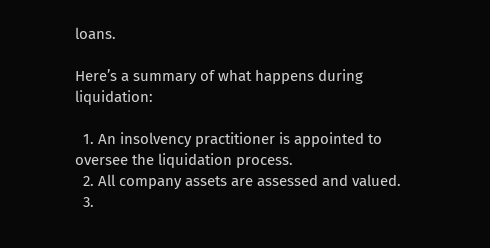loans.

Here’s a summary of what happens during liquidation:

  1. An insolvency practitioner is appointed to oversee the liquidation process.
  2. All company assets are assessed and valued.
  3.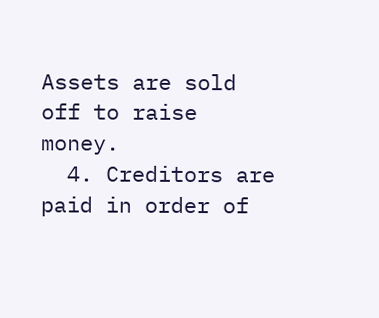Assets are sold off to raise money.
  4. Creditors are paid in order of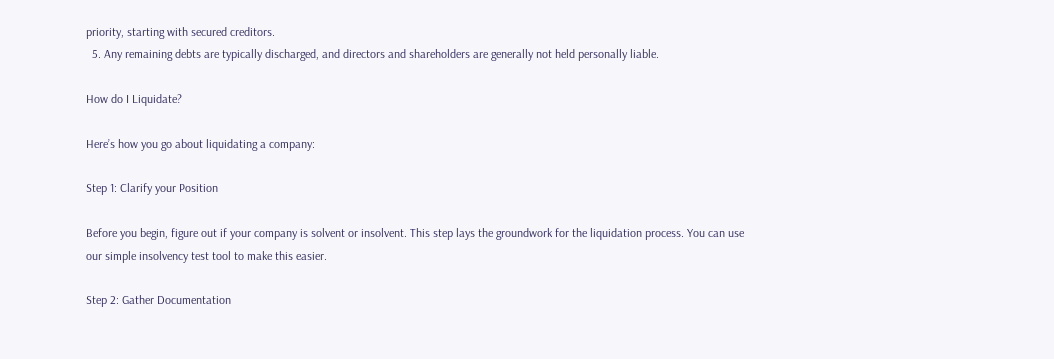priority, starting with secured creditors.
  5. Any remaining debts are typically discharged, and directors and shareholders are generally not held personally liable.

How do I Liquidate?

Here’s how you go about liquidating a company:

Step 1: Clarify your Position

Before you begin, figure out if your company is solvent or insolvent. This step lays the groundwork for the liquidation process. You can use our simple insolvency test tool to make this easier.

Step 2: Gather Documentation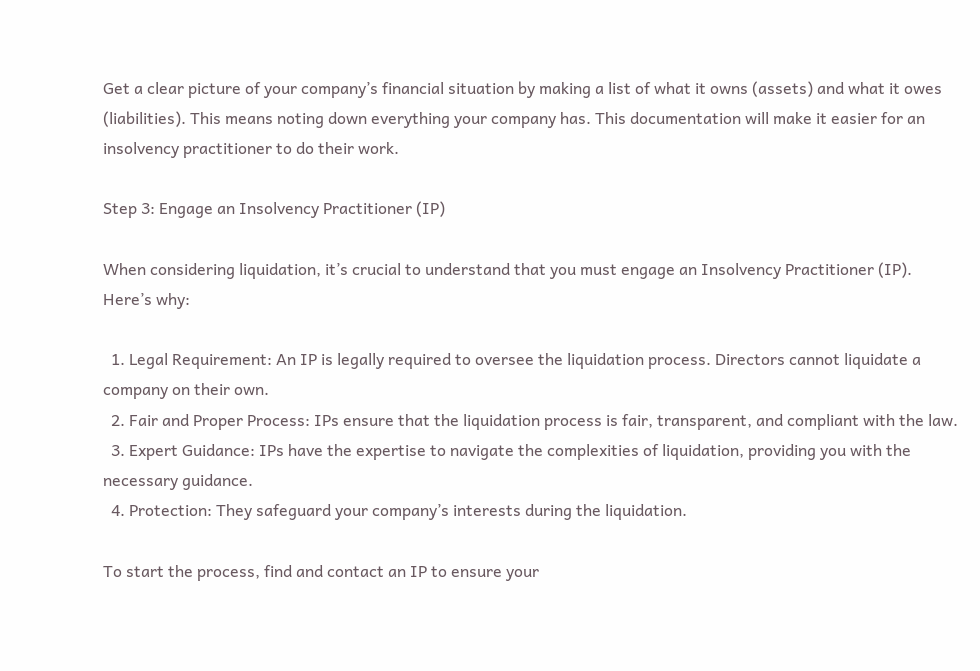Get a clear picture of your company’s financial situation by making a list of what it owns (assets) and what it owes (liabilities). This means noting down everything your company has. This documentation will make it easier for an insolvency practitioner to do their work.

Step 3: Engage an Insolvency Practitioner (IP)

When considering liquidation, it’s crucial to understand that you must engage an Insolvency Practitioner (IP). Here’s why:

  1. Legal Requirement: An IP is legally required to oversee the liquidation process. Directors cannot liquidate a company on their own.
  2. Fair and Proper Process: IPs ensure that the liquidation process is fair, transparent, and compliant with the law.
  3. Expert Guidance: IPs have the expertise to navigate the complexities of liquidation, providing you with the necessary guidance.
  4. Protection: They safeguard your company’s interests during the liquidation.

To start the process, find and contact an IP to ensure your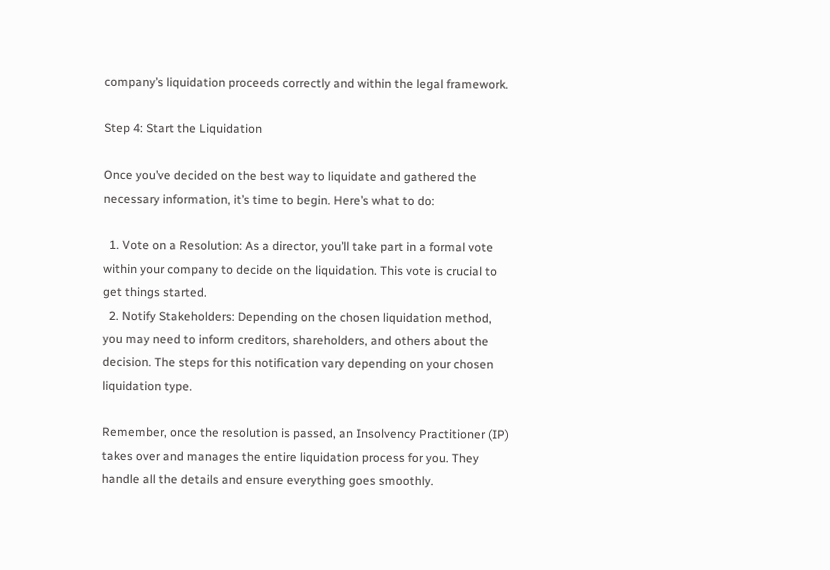company’s liquidation proceeds correctly and within the legal framework.

Step 4: Start the Liquidation

Once you’ve decided on the best way to liquidate and gathered the necessary information, it’s time to begin. Here’s what to do:

  1. Vote on a Resolution: As a director, you’ll take part in a formal vote within your company to decide on the liquidation. This vote is crucial to get things started.
  2. Notify Stakeholders: Depending on the chosen liquidation method, you may need to inform creditors, shareholders, and others about the decision. The steps for this notification vary depending on your chosen liquidation type.

Remember, once the resolution is passed, an Insolvency Practitioner (IP) takes over and manages the entire liquidation process for you. They handle all the details and ensure everything goes smoothly.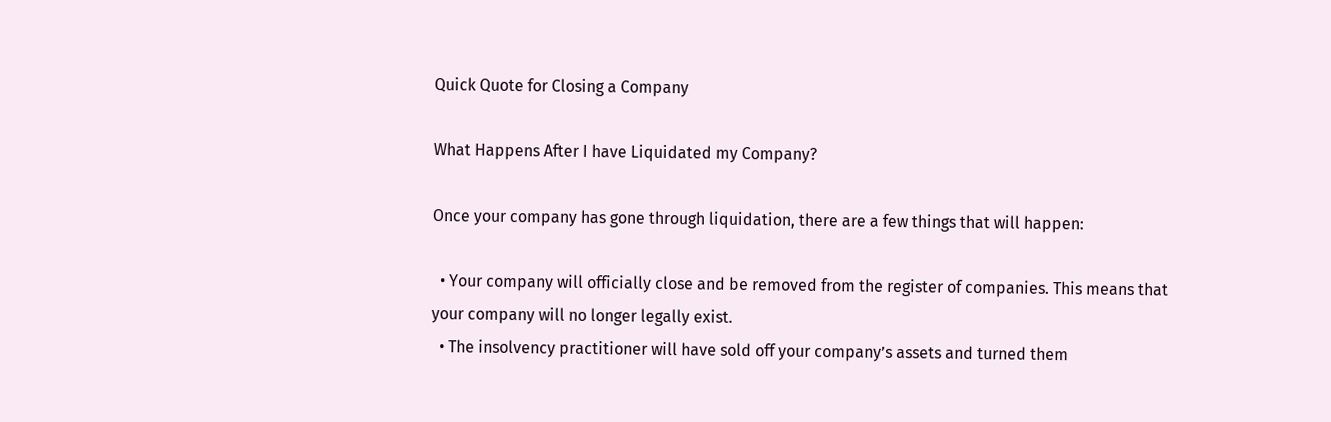Quick Quote for Closing a Company

What Happens After I have Liquidated my Company?

Once your company has gone through liquidation, there are a few things that will happen:

  • Your company will officially close and be removed from the register of companies. This means that your company will no longer legally exist.
  • The insolvency practitioner will have sold off your company’s assets and turned them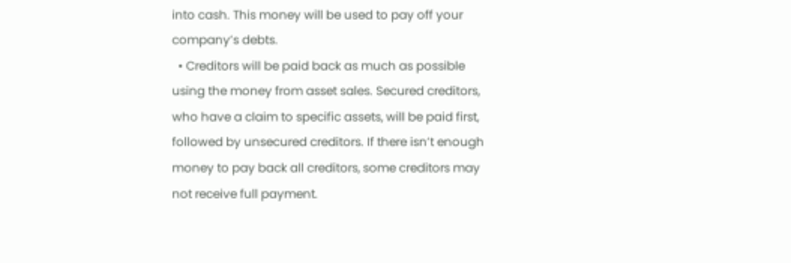into cash. This money will be used to pay off your company’s debts.
  • Creditors will be paid back as much as possible using the money from asset sales. Secured creditors, who have a claim to specific assets, will be paid first, followed by unsecured creditors. If there isn’t enough money to pay back all creditors, some creditors may not receive full payment.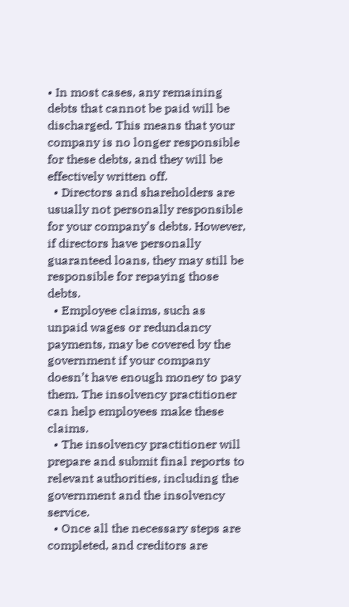• In most cases, any remaining debts that cannot be paid will be discharged. This means that your company is no longer responsible for these debts, and they will be effectively written off.
  • Directors and shareholders are usually not personally responsible for your company’s debts. However, if directors have personally guaranteed loans, they may still be responsible for repaying those debts.
  • Employee claims, such as unpaid wages or redundancy payments, may be covered by the government if your company doesn’t have enough money to pay them. The insolvency practitioner can help employees make these claims.
  • The insolvency practitioner will prepare and submit final reports to relevant authorities, including the government and the insolvency service.
  • Once all the necessary steps are completed, and creditors are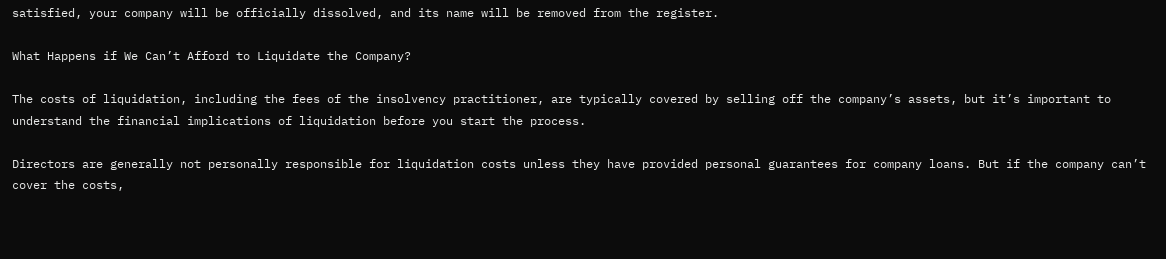satisfied, your company will be officially dissolved, and its name will be removed from the register.

What Happens if We Can’t Afford to Liquidate the Company?

The costs of liquidation, including the fees of the insolvency practitioner, are typically covered by selling off the company’s assets, but it’s important to understand the financial implications of liquidation before you start the process.

Directors are generally not personally responsible for liquidation costs unless they have provided personal guarantees for company loans. But if the company can’t cover the costs,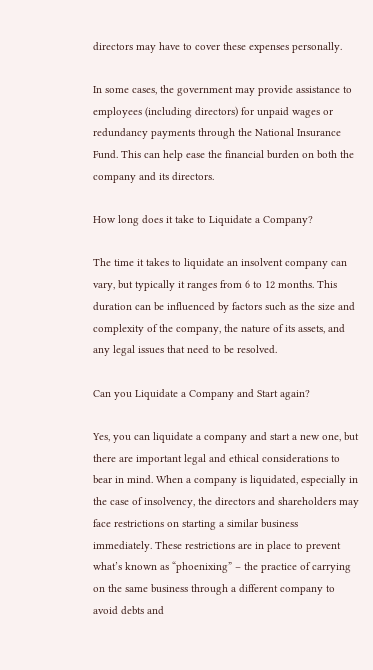directors may have to cover these expenses personally.

In some cases, the government may provide assistance to employees (including directors) for unpaid wages or redundancy payments through the National Insurance Fund. This can help ease the financial burden on both the company and its directors.

How long does it take to Liquidate a Company?

The time it takes to liquidate an insolvent company can vary, but typically it ranges from 6 to 12 months. This duration can be influenced by factors such as the size and complexity of the company, the nature of its assets, and any legal issues that need to be resolved.

Can you Liquidate a Company and Start again?

Yes, you can liquidate a company and start a new one, but there are important legal and ethical considerations to bear in mind. When a company is liquidated, especially in the case of insolvency, the directors and shareholders may face restrictions on starting a similar business immediately. These restrictions are in place to prevent what’s known as “phoenixing” – the practice of carrying on the same business through a different company to avoid debts and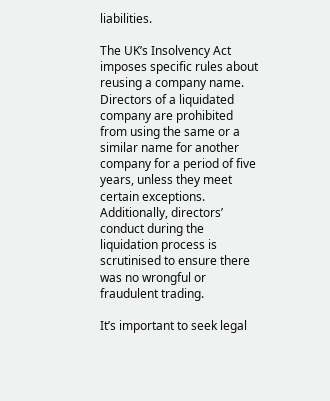liabilities.

The UK’s Insolvency Act imposes specific rules about reusing a company name. Directors of a liquidated company are prohibited from using the same or a similar name for another company for a period of five years, unless they meet certain exceptions. Additionally, directors’ conduct during the liquidation process is scrutinised to ensure there was no wrongful or fraudulent trading.

It’s important to seek legal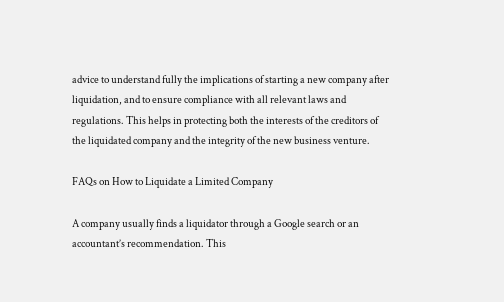advice to understand fully the implications of starting a new company after liquidation, and to ensure compliance with all relevant laws and regulations. This helps in protecting both the interests of the creditors of the liquidated company and the integrity of the new business venture.

FAQs on How to Liquidate a Limited Company

A company usually finds a liquidator through a Google search or an accountant’s recommendation. This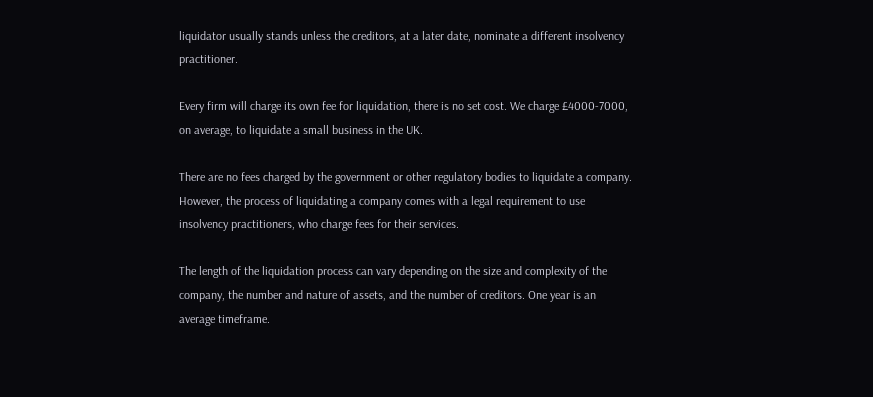liquidator usually stands unless the creditors, at a later date, nominate a different insolvency practitioner.

Every firm will charge its own fee for liquidation, there is no set cost. We charge £4000-7000, on average, to liquidate a small business in the UK.

There are no fees charged by the government or other regulatory bodies to liquidate a company. However, the process of liquidating a company comes with a legal requirement to use insolvency practitioners, who charge fees for their services.

The length of the liquidation process can vary depending on the size and complexity of the company, the number and nature of assets, and the number of creditors. One year is an average timeframe.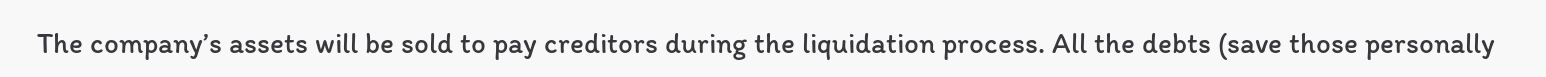The company’s assets will be sold to pay creditors during the liquidation process. All the debts (save those personally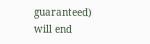guaranteed) will end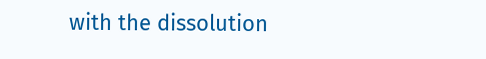with the dissolution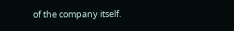of the company itself.